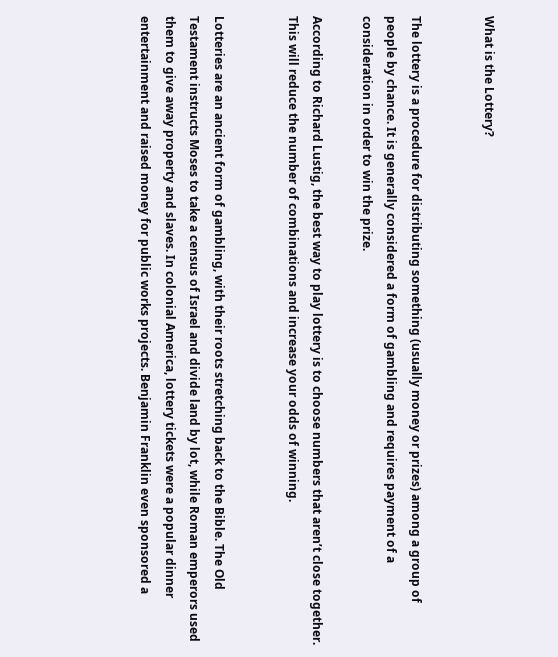What is the Lottery?


The lottery is a procedure for distributing something (usually money or prizes) among a group of people by chance. It is generally considered a form of gambling and requires payment of a consideration in order to win the prize.

According to Richard Lustig, the best way to play lottery is to choose numbers that aren’t close together. This will reduce the number of combinations and increase your odds of winning.


Lotteries are an ancient form of gambling, with their roots stretching back to the Bible. The Old Testament instructs Moses to take a census of Israel and divide land by lot, while Roman emperors used them to give away property and slaves. In colonial America, lottery tickets were a popular dinner entertainment and raised money for public works projects. Benjamin Franklin even sponsored a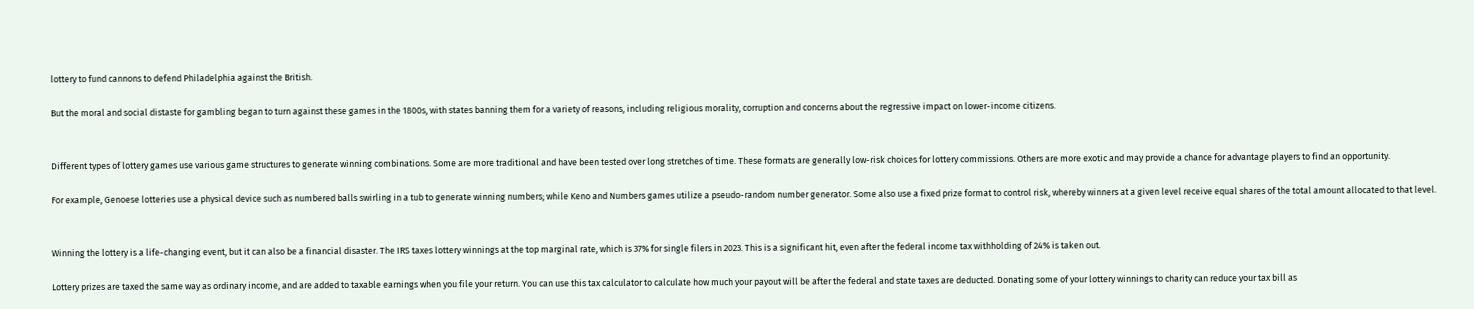lottery to fund cannons to defend Philadelphia against the British.

But the moral and social distaste for gambling began to turn against these games in the 1800s, with states banning them for a variety of reasons, including religious morality, corruption and concerns about the regressive impact on lower-income citizens.


Different types of lottery games use various game structures to generate winning combinations. Some are more traditional and have been tested over long stretches of time. These formats are generally low-risk choices for lottery commissions. Others are more exotic and may provide a chance for advantage players to find an opportunity.

For example, Genoese lotteries use a physical device such as numbered balls swirling in a tub to generate winning numbers; while Keno and Numbers games utilize a pseudo-random number generator. Some also use a fixed prize format to control risk, whereby winners at a given level receive equal shares of the total amount allocated to that level.


Winning the lottery is a life-changing event, but it can also be a financial disaster. The IRS taxes lottery winnings at the top marginal rate, which is 37% for single filers in 2023. This is a significant hit, even after the federal income tax withholding of 24% is taken out.

Lottery prizes are taxed the same way as ordinary income, and are added to taxable earnings when you file your return. You can use this tax calculator to calculate how much your payout will be after the federal and state taxes are deducted. Donating some of your lottery winnings to charity can reduce your tax bill as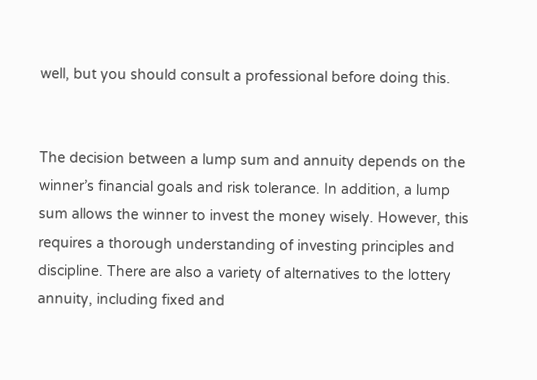well, but you should consult a professional before doing this.


The decision between a lump sum and annuity depends on the winner’s financial goals and risk tolerance. In addition, a lump sum allows the winner to invest the money wisely. However, this requires a thorough understanding of investing principles and discipline. There are also a variety of alternatives to the lottery annuity, including fixed and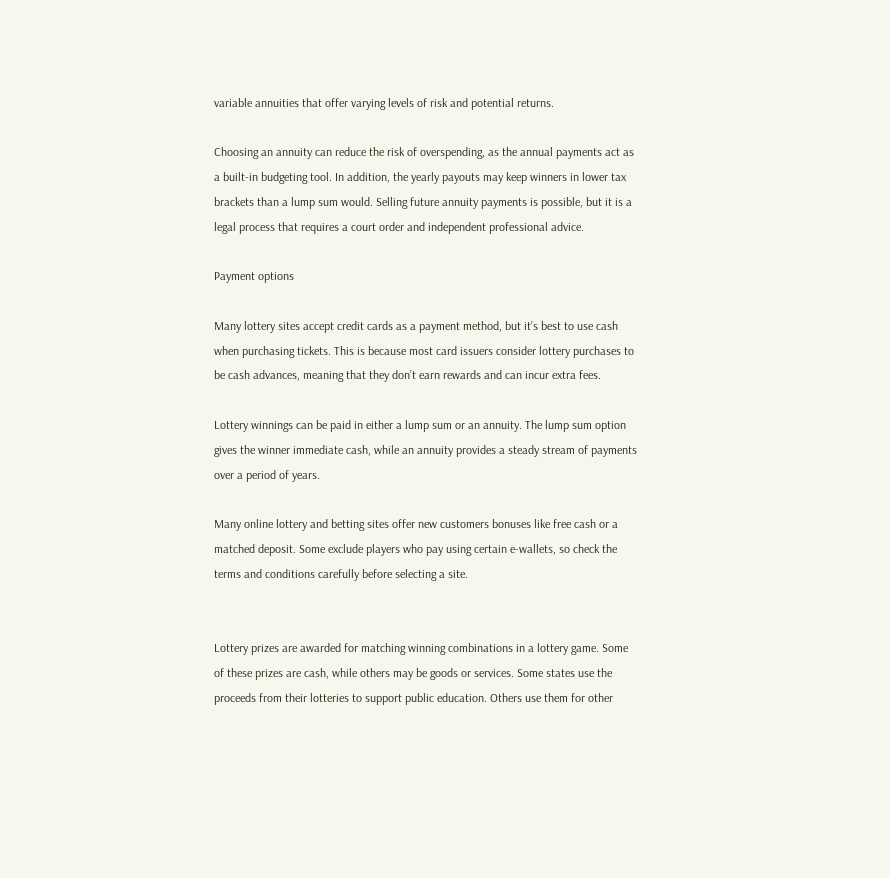variable annuities that offer varying levels of risk and potential returns.

Choosing an annuity can reduce the risk of overspending, as the annual payments act as a built-in budgeting tool. In addition, the yearly payouts may keep winners in lower tax brackets than a lump sum would. Selling future annuity payments is possible, but it is a legal process that requires a court order and independent professional advice.

Payment options

Many lottery sites accept credit cards as a payment method, but it’s best to use cash when purchasing tickets. This is because most card issuers consider lottery purchases to be cash advances, meaning that they don’t earn rewards and can incur extra fees.

Lottery winnings can be paid in either a lump sum or an annuity. The lump sum option gives the winner immediate cash, while an annuity provides a steady stream of payments over a period of years.

Many online lottery and betting sites offer new customers bonuses like free cash or a matched deposit. Some exclude players who pay using certain e-wallets, so check the terms and conditions carefully before selecting a site.


Lottery prizes are awarded for matching winning combinations in a lottery game. Some of these prizes are cash, while others may be goods or services. Some states use the proceeds from their lotteries to support public education. Others use them for other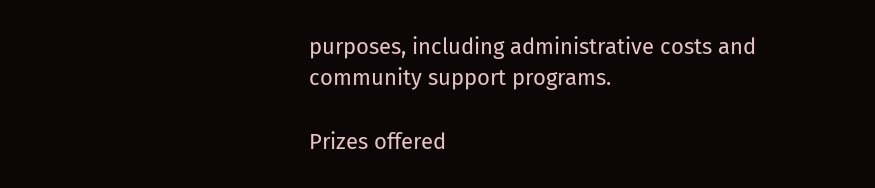purposes, including administrative costs and community support programs.

Prizes offered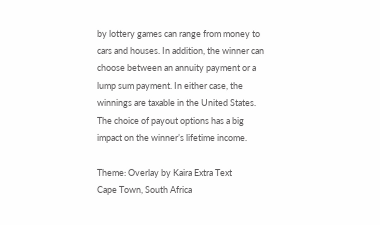by lottery games can range from money to cars and houses. In addition, the winner can choose between an annuity payment or a lump sum payment. In either case, the winnings are taxable in the United States. The choice of payout options has a big impact on the winner’s lifetime income.

Theme: Overlay by Kaira Extra Text
Cape Town, South Africa